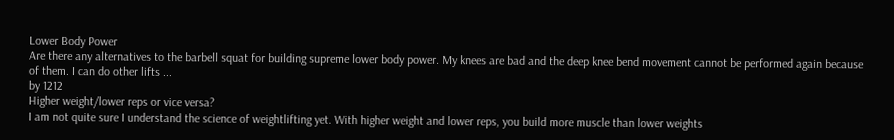Lower Body Power
Are there any alternatives to the barbell squat for building supreme lower body power. My knees are bad and the deep knee bend movement cannot be performed again because of them. I can do other lifts ...
by 1212
Higher weight/lower reps or vice versa?
I am not quite sure I understand the science of weightlifting yet. With higher weight and lower reps, you build more muscle than lower weights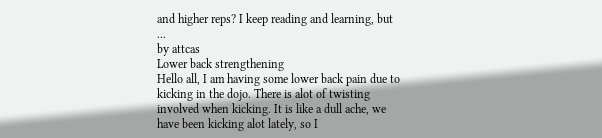and higher reps? I keep reading and learning, but ...
by attcas
Lower back strengthening
Hello all, I am having some lower back pain due to kicking in the dojo. There is alot of twisting involved when kicking. It is like a dull ache, we have been kicking alot lately, so I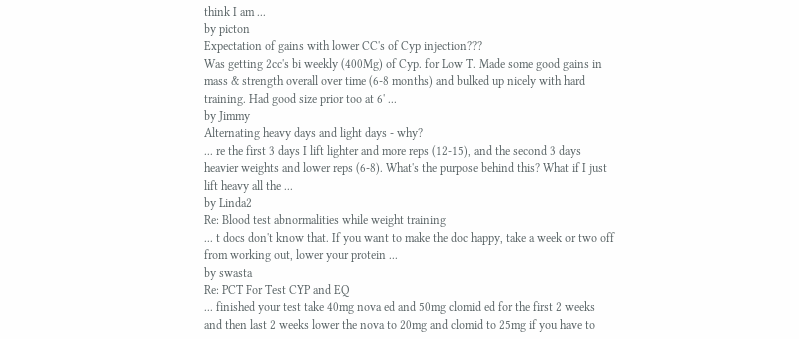think I am ...
by picton
Expectation of gains with lower CC's of Cyp injection???
Was getting 2cc's bi weekly (400Mg) of Cyp. for Low T. Made some good gains in mass & strength overall over time (6-8 months) and bulked up nicely with hard training. Had good size prior too at 6' ...
by Jimmy
Alternating heavy days and light days - why?
... re the first 3 days I lift lighter and more reps (12-15), and the second 3 days heavier weights and lower reps (6-8). What's the purpose behind this? What if I just lift heavy all the ...
by Linda2
Re: Blood test abnormalities while weight training
... t docs don't know that. If you want to make the doc happy, take a week or two off from working out, lower your protein ...
by swasta
Re: PCT For Test CYP and EQ
... finished your test take 40mg nova ed and 50mg clomid ed for the first 2 weeks and then last 2 weeks lower the nova to 20mg and clomid to 25mg if you have to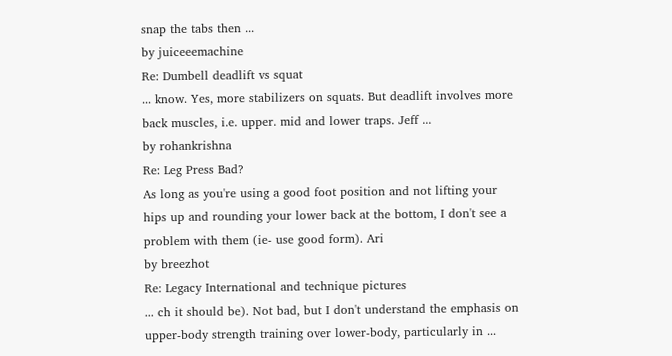snap the tabs then ...
by juiceeemachine
Re: Dumbell deadlift vs squat
... know. Yes, more stabilizers on squats. But deadlift involves more back muscles, i.e. upper. mid and lower traps. Jeff ...
by rohankrishna
Re: Leg Press Bad?
As long as you're using a good foot position and not lifting your hips up and rounding your lower back at the bottom, I don't see a problem with them (ie- use good form). Ari
by breezhot
Re: Legacy International and technique pictures
... ch it should be). Not bad, but I don't understand the emphasis on upper-body strength training over lower-body, particularly in ...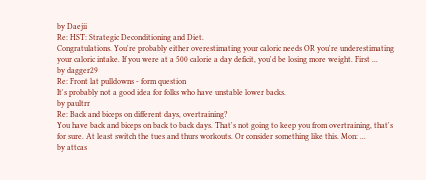by Daejii
Re: HST: Strategic Deconditioning and Diet.
Congratulations. You're probably either overestimating your caloric needs OR you're underestimating your caloric intake. If you were at a 500 calorie a day deficit, you'd be losing more weight. First ...
by dagger29
Re: Front lat pulldowns - form question
It's probably not a good idea for folks who have unstable lower backs.
by paultrr
Re: Back and biceps on different days, overtraining?
You have back and biceps on back to back days. That's not going to keep you from overtraining, that's for sure. At least switch the tues and thurs workouts. Or consider something like this. Mon: ...
by attcas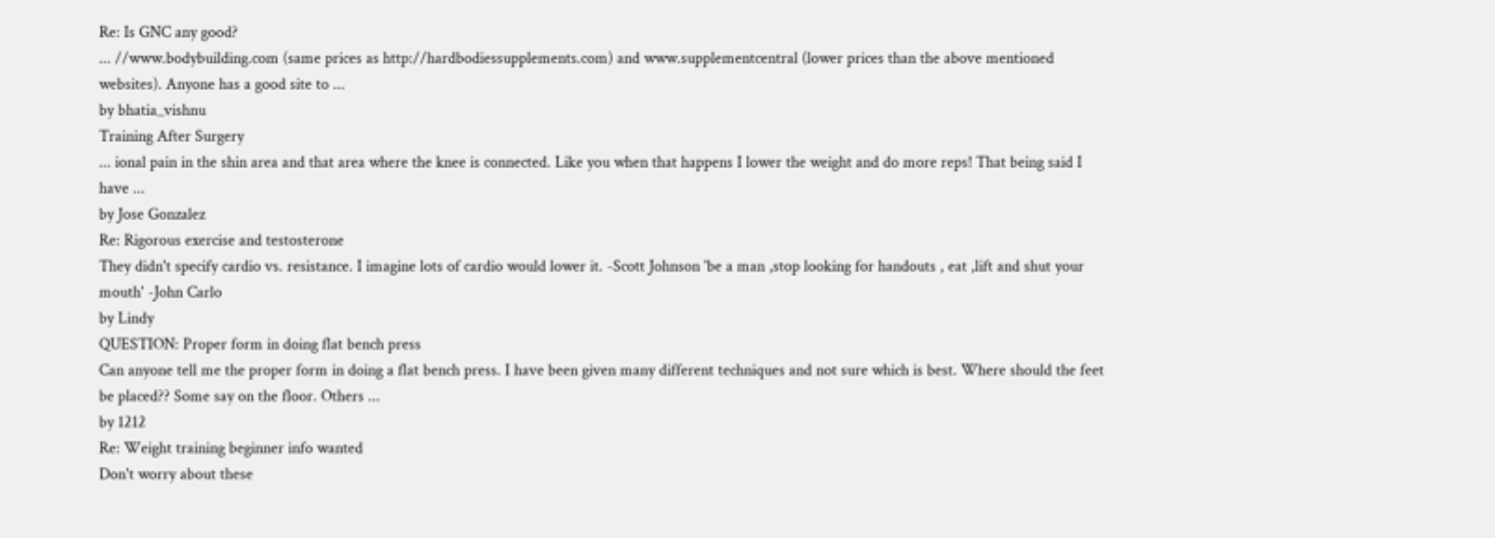Re: Is GNC any good?
... //www.bodybuilding.com (same prices as http://hardbodiessupplements.com) and www.supplementcentral (lower prices than the above mentioned websites). Anyone has a good site to ...
by bhatia_vishnu
Training After Surgery
... ional pain in the shin area and that area where the knee is connected. Like you when that happens I lower the weight and do more reps! That being said I have ...
by Jose Gonzalez
Re: Rigorous exercise and testosterone
They didn't specify cardio vs. resistance. I imagine lots of cardio would lower it. -Scott Johnson 'be a man ,stop looking for handouts , eat ,lift and shut your mouth' -John Carlo
by Lindy
QUESTION: Proper form in doing flat bench press
Can anyone tell me the proper form in doing a flat bench press. I have been given many different techniques and not sure which is best. Where should the feet be placed?? Some say on the floor. Others ...
by 1212
Re: Weight training beginner info wanted
Don't worry about these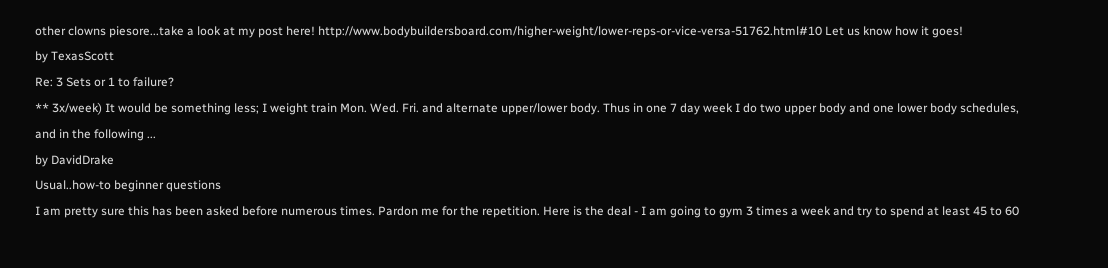other clowns piesore...take a look at my post here! http://www.bodybuildersboard.com/higher-weight/lower-reps-or-vice-versa-51762.html#10 Let us know how it goes!
by TexasScott
Re: 3 Sets or 1 to failure?
** 3x/week) It would be something less; I weight train Mon. Wed. Fri. and alternate upper/lower body. Thus in one 7 day week I do two upper body and one lower body schedules, and in the following ...
by DavidDrake
Usual..how-to beginner questions
I am pretty sure this has been asked before numerous times. Pardon me for the repetition. Here is the deal - I am going to gym 3 times a week and try to spend at least 45 to 60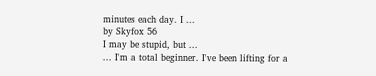minutes each day. I ...
by Skyfox 56
I may be stupid, but ...
... I'm a total beginner. I've been lifting for a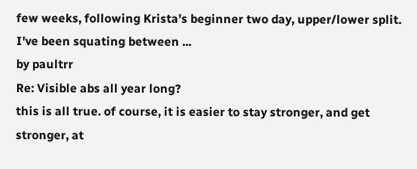few weeks, following Krista's beginner two day, upper/lower split. I've been squating between ...
by paultrr
Re: Visible abs all year long?
this is all true. of course, it is easier to stay stronger, and get stronger, at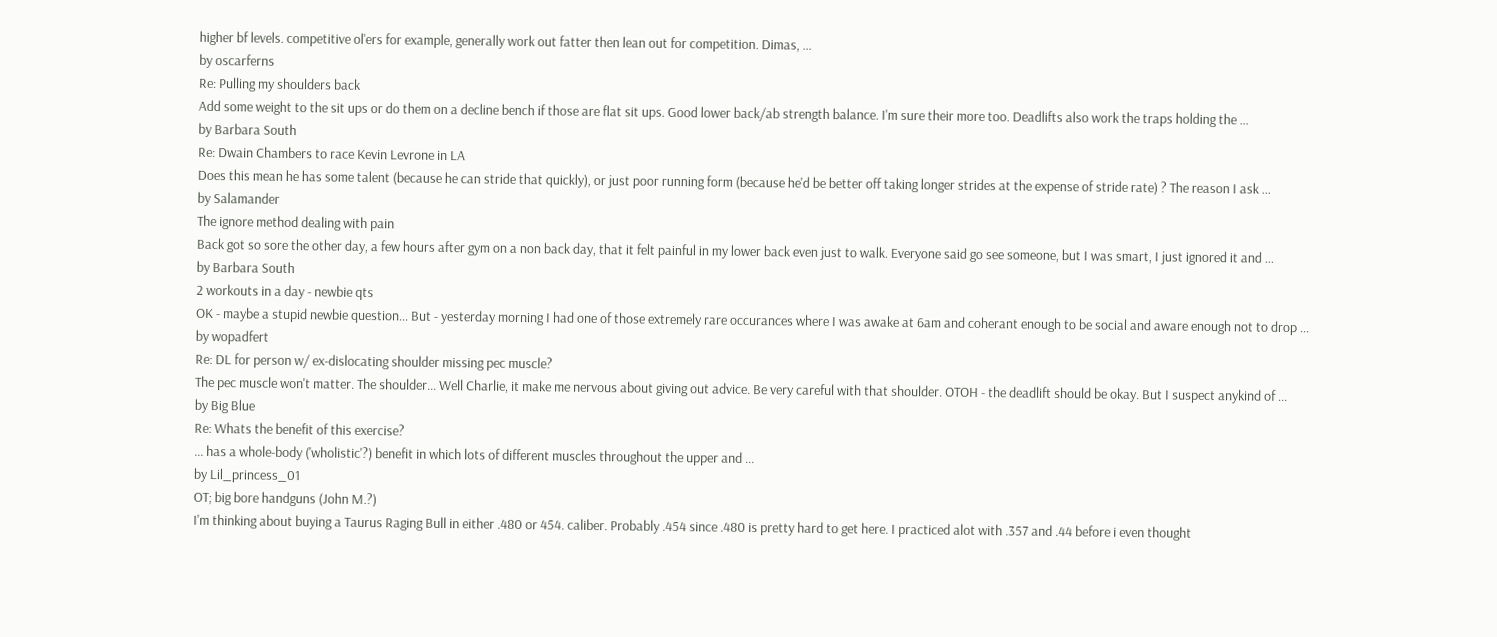higher bf levels. competitive ol'ers for example, generally work out fatter then lean out for competition. Dimas, ...
by oscarferns
Re: Pulling my shoulders back
Add some weight to the sit ups or do them on a decline bench if those are flat sit ups. Good lower back/ab strength balance. I'm sure their more too. Deadlifts also work the traps holding the ...
by Barbara South
Re: Dwain Chambers to race Kevin Levrone in LA
Does this mean he has some talent (because he can stride that quickly), or just poor running form (because he'd be better off taking longer strides at the expense of stride rate) ? The reason I ask ...
by Salamander
The ignore method dealing with pain
Back got so sore the other day, a few hours after gym on a non back day, that it felt painful in my lower back even just to walk. Everyone said go see someone, but I was smart, I just ignored it and ...
by Barbara South
2 workouts in a day - newbie qts
OK - maybe a stupid newbie question... But - yesterday morning I had one of those extremely rare occurances where I was awake at 6am and coherant enough to be social and aware enough not to drop ...
by wopadfert
Re: DL for person w/ ex-dislocating shoulder missing pec muscle?
The pec muscle won't matter. The shoulder... Well Charlie, it make me nervous about giving out advice. Be very careful with that shoulder. OTOH - the deadlift should be okay. But I suspect anykind of ...
by Big Blue
Re: Whats the benefit of this exercise?
... has a whole-body ('wholistic'?) benefit in which lots of different muscles throughout the upper and ...
by Lil_princess_01
OT; big bore handguns (John M.?)
I'm thinking about buying a Taurus Raging Bull in either .480 or 454. caliber. Probably .454 since .480 is pretty hard to get here. I practiced alot with .357 and .44 before i even thought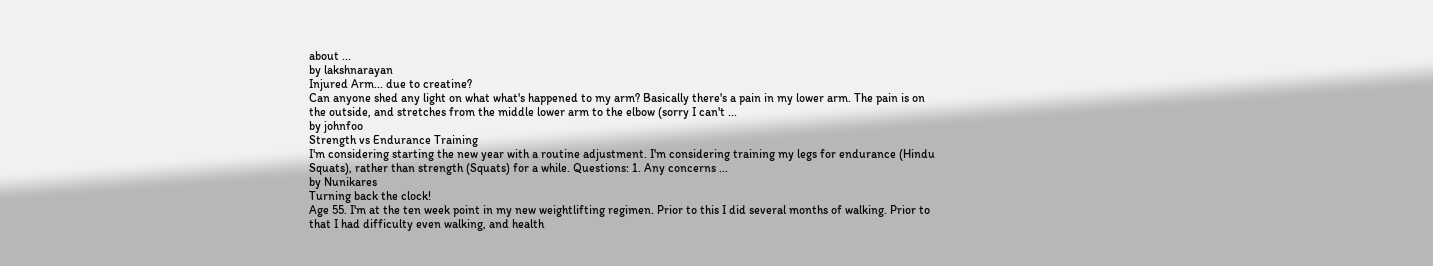about ...
by lakshnarayan
Injured Arm... due to creatine?
Can anyone shed any light on what what's happened to my arm? Basically there's a pain in my lower arm. The pain is on the outside, and stretches from the middle lower arm to the elbow (sorry I can't ...
by johnfoo
Strength vs Endurance Training
I'm considering starting the new year with a routine adjustment. I'm considering training my legs for endurance (Hindu Squats), rather than strength (Squats) for a while. Questions: 1. Any concerns ...
by Nunikares
Turning back the clock!
Age 55. I'm at the ten week point in my new weightlifting regimen. Prior to this I did several months of walking. Prior to that I had difficulty even walking, and health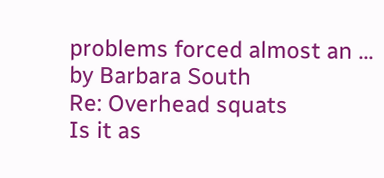problems forced almost an ...
by Barbara South
Re: Overhead squats
Is it as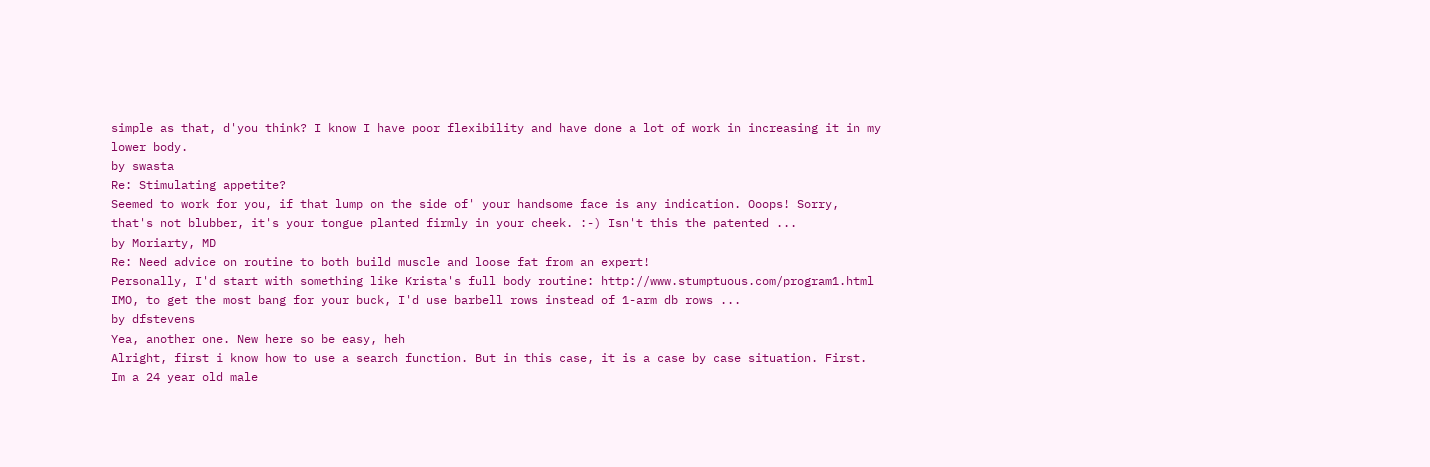simple as that, d'you think? I know I have poor flexibility and have done a lot of work in increasing it in my lower body.
by swasta
Re: Stimulating appetite?
Seemed to work for you, if that lump on the side of' your handsome face is any indication. Ooops! Sorry, that's not blubber, it's your tongue planted firmly in your cheek. :-) Isn't this the patented ...
by Moriarty, MD
Re: Need advice on routine to both build muscle and loose fat from an expert!
Personally, I'd start with something like Krista's full body routine: http://www.stumptuous.com/program1.html IMO, to get the most bang for your buck, I'd use barbell rows instead of 1-arm db rows ...
by dfstevens
Yea, another one. New here so be easy, heh
Alright, first i know how to use a search function. But in this case, it is a case by case situation. First. Im a 24 year old male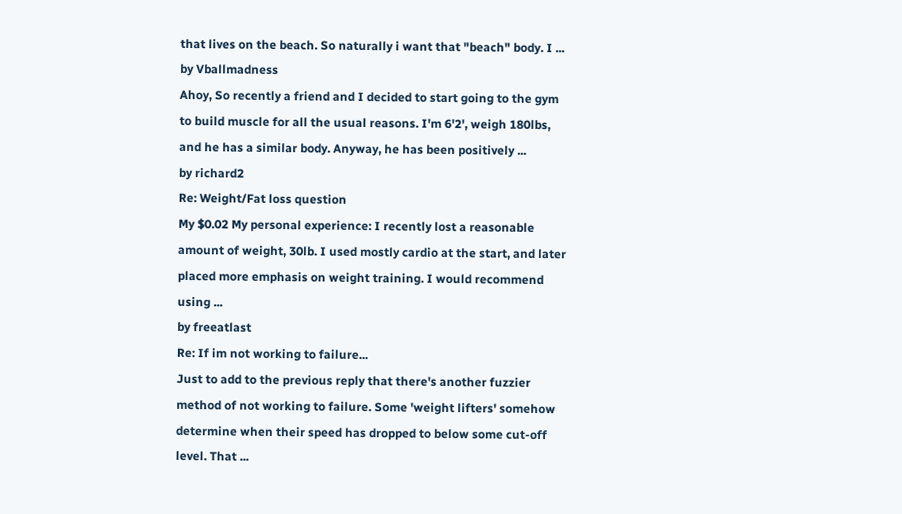that lives on the beach. So naturally i want that "beach" body. I ...
by Vballmadness
Ahoy, So recently a friend and I decided to start going to the gym to build muscle for all the usual reasons. I'm 6'2', weigh 180lbs, and he has a similar body. Anyway, he has been positively ...
by richard2
Re: Weight/Fat loss question
My $0.02 My personal experience: I recently lost a reasonable amount of weight, 30lb. I used mostly cardio at the start, and later placed more emphasis on weight training. I would recommend using ...
by freeatlast
Re: If im not working to failure...
Just to add to the previous reply that there's another fuzzier method of not working to failure. Some 'weight lifters' somehow determine when their speed has dropped to below some cut-off level. That ...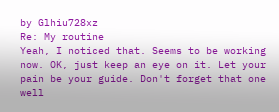by Glhiu728xz
Re: My routine
Yeah, I noticed that. Seems to be working now. OK, just keep an eye on it. Let your pain be your guide. Don't forget that one well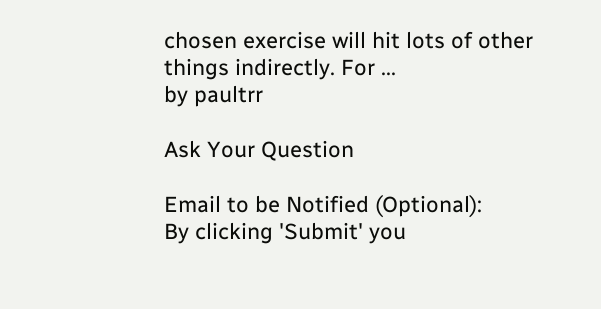chosen exercise will hit lots of other things indirectly. For ...
by paultrr

Ask Your Question

Email to be Notified (Optional):
By clicking 'Submit' you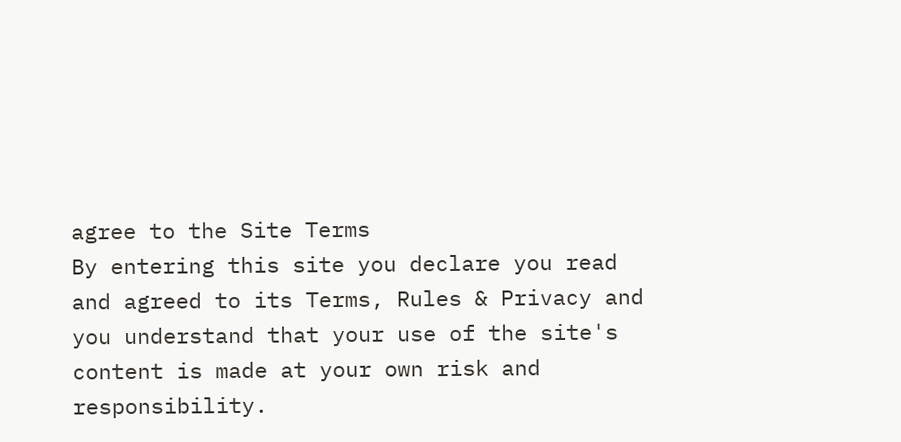agree to the Site Terms
By entering this site you declare you read and agreed to its Terms, Rules & Privacy and you understand that your use of the site's content is made at your own risk and responsibility.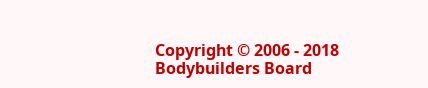Copyright © 2006 - 2018 Bodybuilders Board